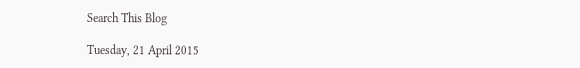Search This Blog

Tuesday, 21 April 2015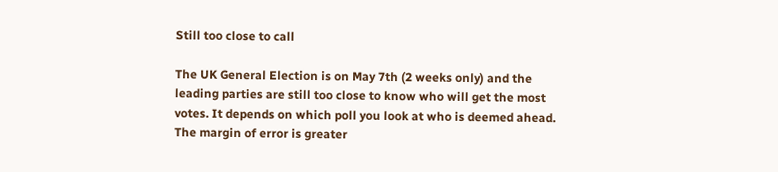Still too close to call

The UK General Election is on May 7th (2 weeks only) and the leading parties are still too close to know who will get the most votes. It depends on which poll you look at who is deemed ahead. The margin of error is greater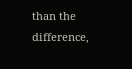than the difference,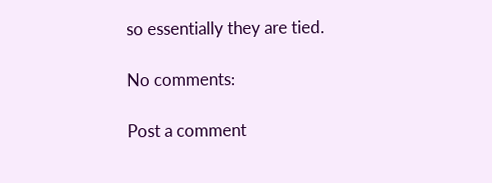so essentially they are tied.

No comments:

Post a comment